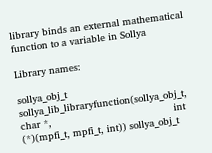library binds an external mathematical function to a variable in Sollya

Library names:

sollya_obj_t sollya_lib_libraryfunction(sollya_obj_t, char *,                                         int (*)(mpfi_t, mpfi_t, int)) sollya_obj_t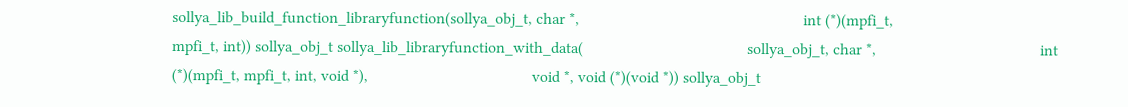sollya_lib_build_function_libraryfunction(sollya_obj_t, char *,                                                        int (*)(mpfi_t,                                                                mpfi_t, int)) sollya_obj_t sollya_lib_libraryfunction_with_data(                                         sollya_obj_t, char *,                                         int (*)(mpfi_t, mpfi_t, int, void *),                                         void *, void (*)(void *)) sollya_obj_t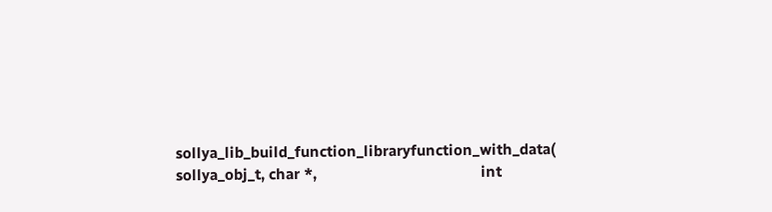sollya_lib_build_function_libraryfunction_with_data(                                         sollya_obj_t, char *,                                         int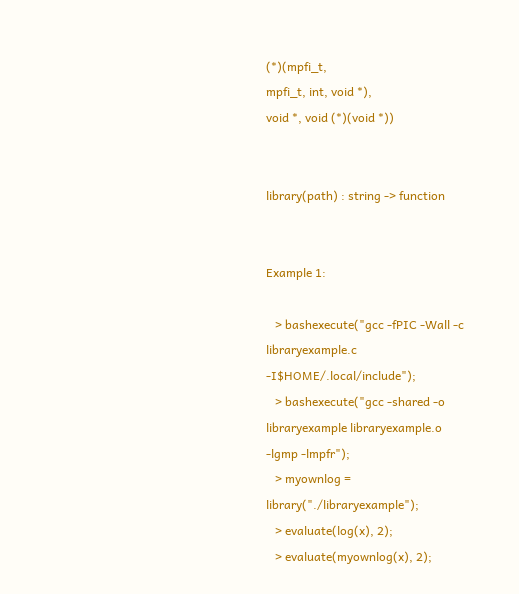(*)(mpfi_t,                                                 mpfi_t, int, void *),                                         void *, void (*)(void *))


library(path) : string -> function


Example 1:

   > bashexecute("gcc -fPIC -Wall -c libraryexample.c -I$HOME/.local/include");
   > bashexecute("gcc -shared -o libraryexample libraryexample.o -lgmp -lmpfr");
   > myownlog = library("./libraryexample");
   > evaluate(log(x), 2);
   > evaluate(myownlog(x), 2);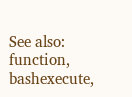See also: function, bashexecute,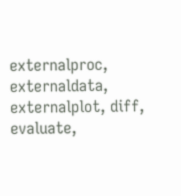externalproc, externaldata, externalplot, diff, evaluate,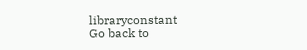libraryconstant
Go back to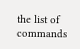the list of commands